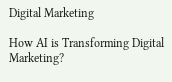Digital Marketing

How AI is Transforming Digital Marketing?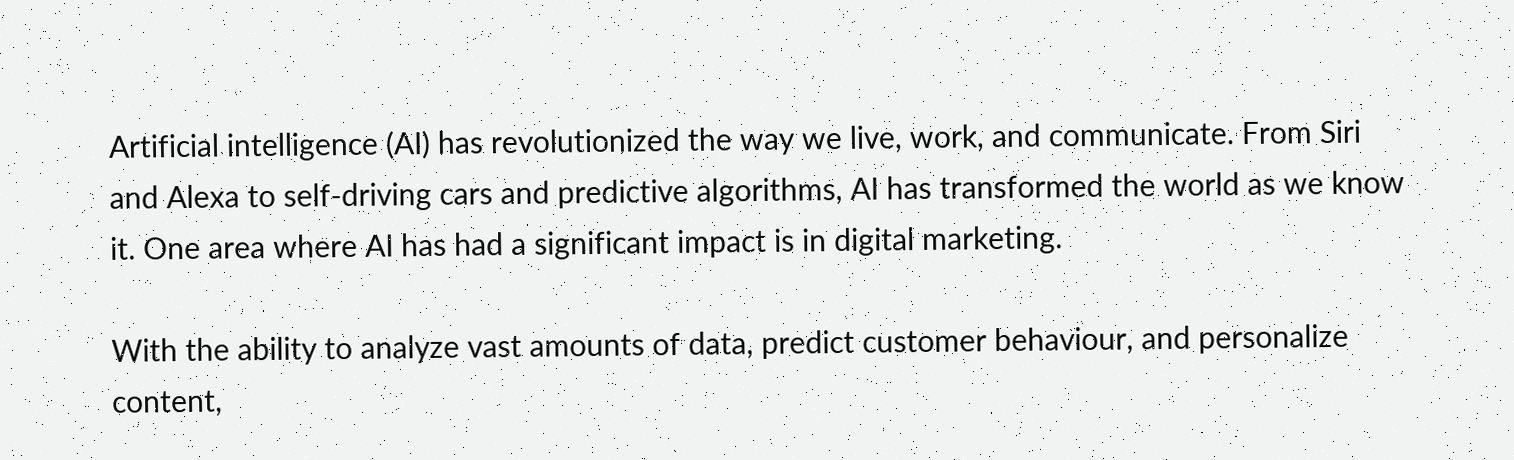Artificial intelligence (AI) has revolutionized the way we live, work, and communicate. From Siri and Alexa to self-driving cars and predictive algorithms, AI has transformed the world as we know it. One area where AI has had a significant impact is in digital marketing.

With the ability to analyze vast amounts of data, predict customer behaviour, and personalize content,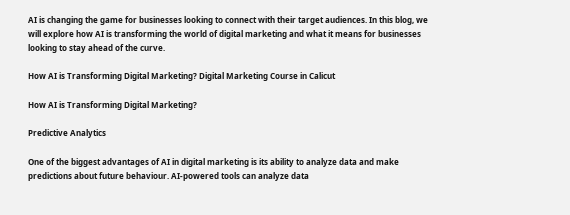AI is changing the game for businesses looking to connect with their target audiences. In this blog, we will explore how AI is transforming the world of digital marketing and what it means for businesses looking to stay ahead of the curve.

How AI is Transforming Digital Marketing? Digital Marketing Course in Calicut

How AI is Transforming Digital Marketing?

Predictive Analytics

One of the biggest advantages of AI in digital marketing is its ability to analyze data and make predictions about future behaviour. AI-powered tools can analyze data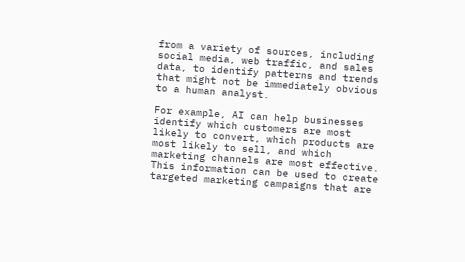from a variety of sources, including social media, web traffic, and sales data, to identify patterns and trends that might not be immediately obvious to a human analyst.

For example, AI can help businesses identify which customers are most likely to convert, which products are most likely to sell, and which marketing channels are most effective. This information can be used to create targeted marketing campaigns that are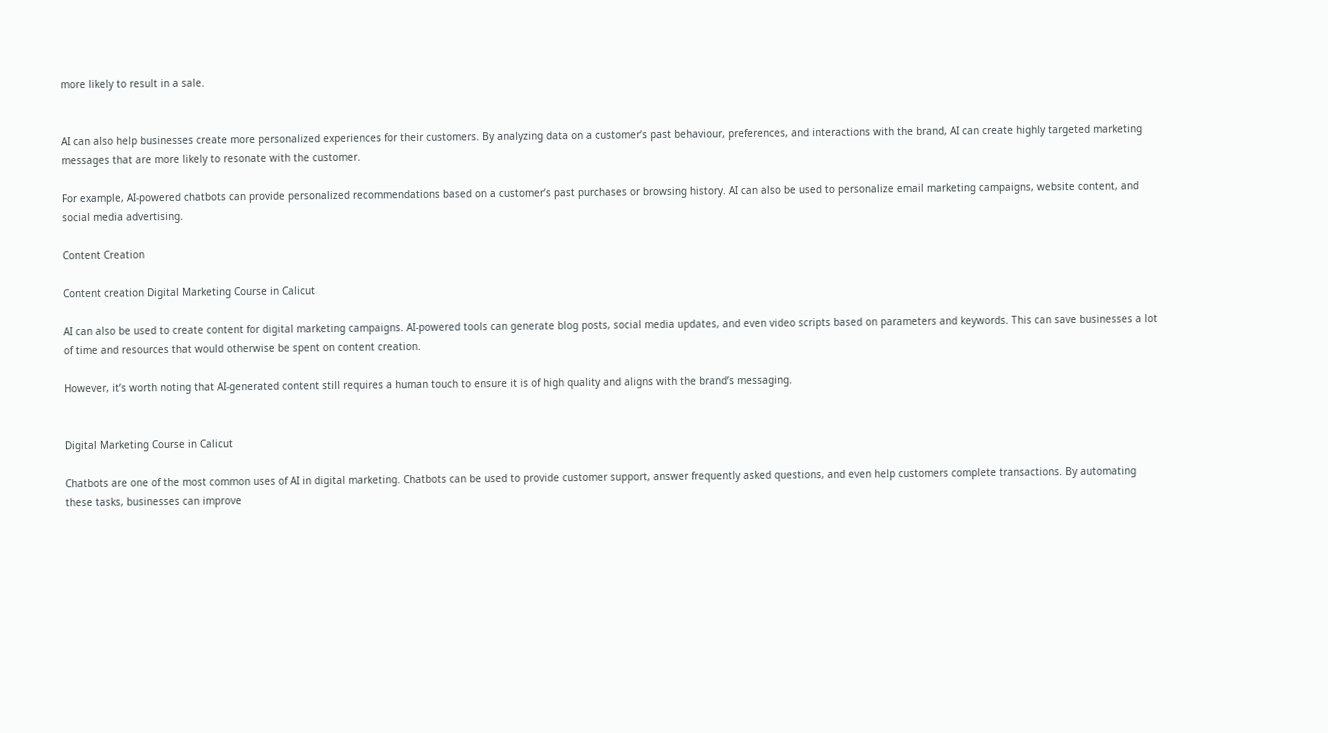more likely to result in a sale.


AI can also help businesses create more personalized experiences for their customers. By analyzing data on a customer’s past behaviour, preferences, and interactions with the brand, AI can create highly targeted marketing messages that are more likely to resonate with the customer.

For example, AI-powered chatbots can provide personalized recommendations based on a customer’s past purchases or browsing history. AI can also be used to personalize email marketing campaigns, website content, and social media advertising.

Content Creation

Content creation Digital Marketing Course in Calicut

AI can also be used to create content for digital marketing campaigns. AI-powered tools can generate blog posts, social media updates, and even video scripts based on parameters and keywords. This can save businesses a lot of time and resources that would otherwise be spent on content creation.

However, it’s worth noting that AI-generated content still requires a human touch to ensure it is of high quality and aligns with the brand’s messaging.


Digital Marketing Course in Calicut

Chatbots are one of the most common uses of AI in digital marketing. Chatbots can be used to provide customer support, answer frequently asked questions, and even help customers complete transactions. By automating these tasks, businesses can improve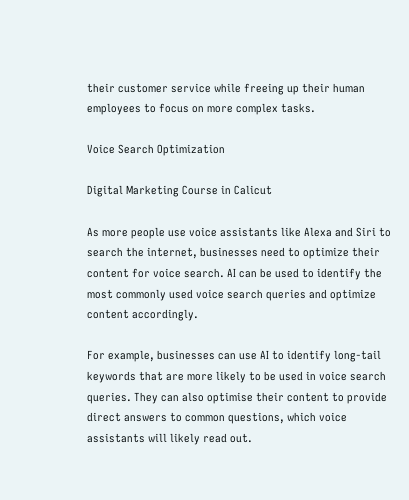their customer service while freeing up their human employees to focus on more complex tasks.

Voice Search Optimization

Digital Marketing Course in Calicut

As more people use voice assistants like Alexa and Siri to search the internet, businesses need to optimize their content for voice search. AI can be used to identify the most commonly used voice search queries and optimize content accordingly.

For example, businesses can use AI to identify long-tail keywords that are more likely to be used in voice search queries. They can also optimise their content to provide direct answers to common questions, which voice assistants will likely read out.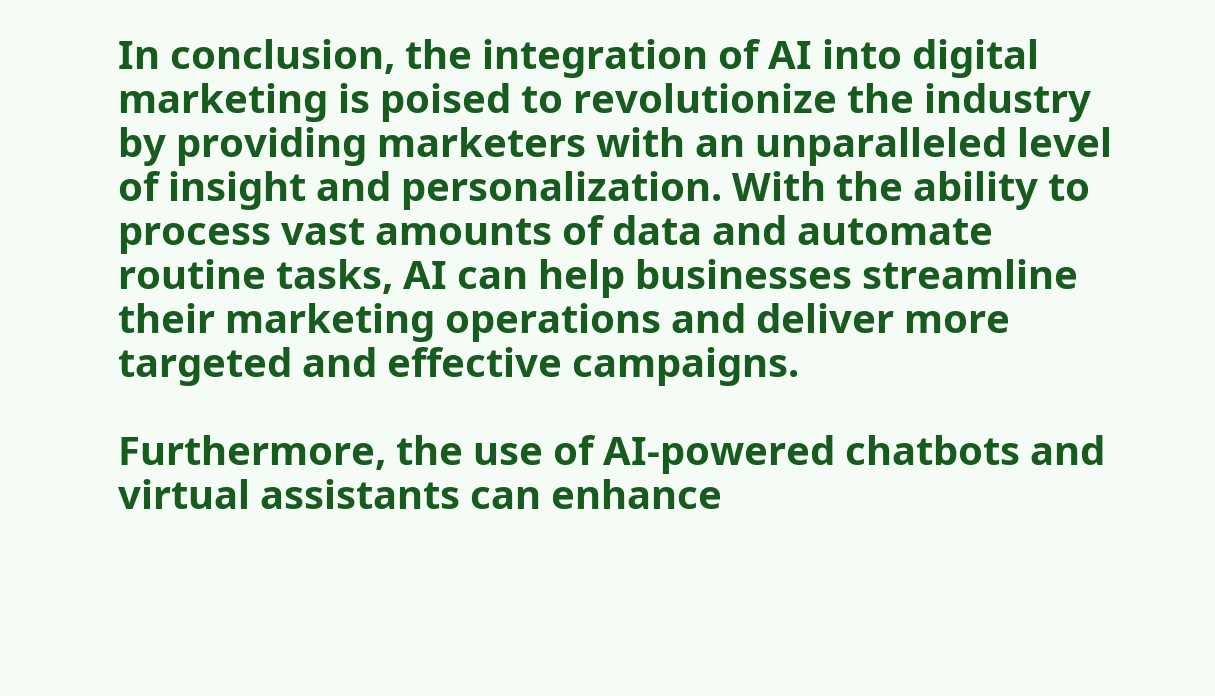In conclusion, the integration of AI into digital marketing is poised to revolutionize the industry by providing marketers with an unparalleled level of insight and personalization. With the ability to process vast amounts of data and automate routine tasks, AI can help businesses streamline their marketing operations and deliver more targeted and effective campaigns.

Furthermore, the use of AI-powered chatbots and virtual assistants can enhance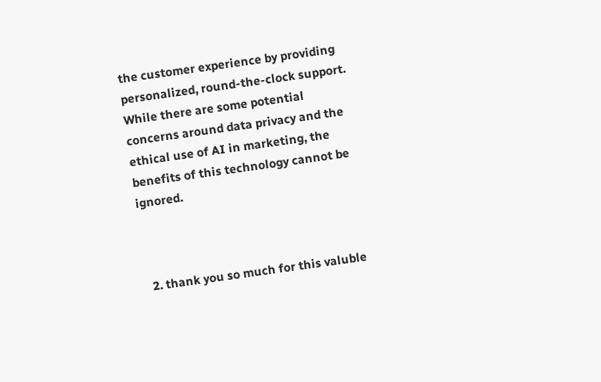the customer experience by providing personalized, round-the-clock support. While there are some potential concerns around data privacy and the ethical use of AI in marketing, the benefits of this technology cannot be ignored.



  2. thank you so much for this valuble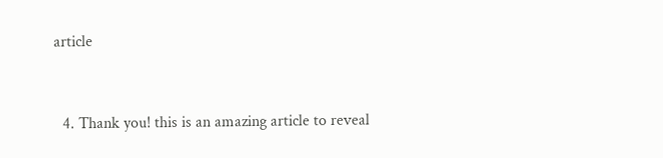article


  4. Thank you! this is an amazing article to reveal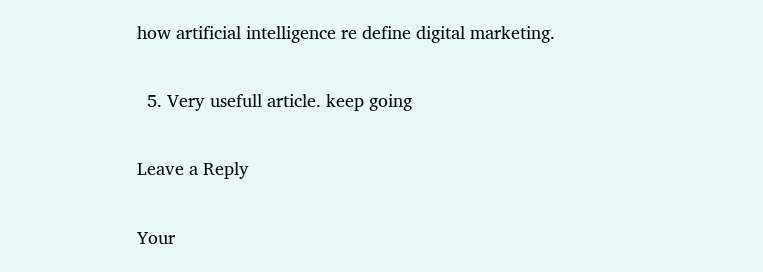how artificial intelligence re define digital marketing.

  5. Very usefull article. keep going

Leave a Reply

Your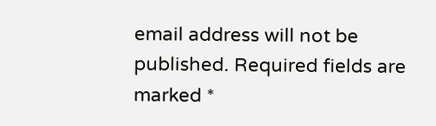email address will not be published. Required fields are marked *